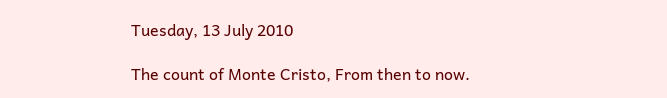Tuesday, 13 July 2010

The count of Monte Cristo, From then to now.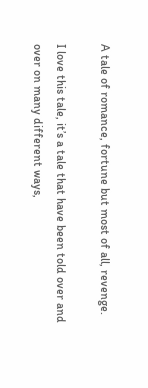A tale of romance, fortune but most of all, revenge.

I love this tale, it’s a tale that have been told over and over on many different ways,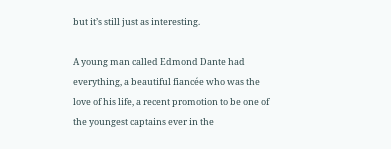but it’s still just as interesting.

A young man called Edmond Dante had everything, a beautiful fiancée who was the love of his life, a recent promotion to be one of the youngest captains ever in the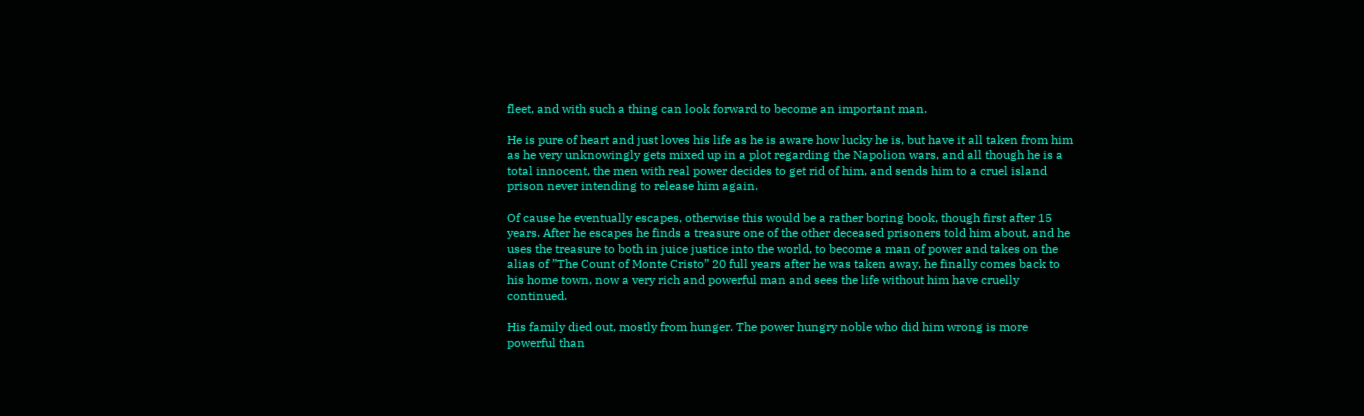fleet, and with such a thing can look forward to become an important man.

He is pure of heart and just loves his life as he is aware how lucky he is, but have it all taken from him as he very unknowingly gets mixed up in a plot regarding the Napolion wars, and all though he is a total innocent, the men with real power decides to get rid of him, and sends him to a cruel island prison never intending to release him again.

Of cause he eventually escapes, otherwise this would be a rather boring book, though first after 15 years. After he escapes he finds a treasure one of the other deceased prisoners told him about, and he uses the treasure to both in juice justice into the world, to become a man of power and takes on the alias of ”The Count of Monte Cristo” 20 full years after he was taken away, he finally comes back to his home town, now a very rich and powerful man and sees the life without him have cruelly continued.

His family died out, mostly from hunger. The power hungry noble who did him wrong is more powerful than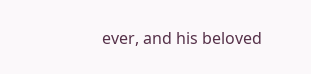ever, and his beloved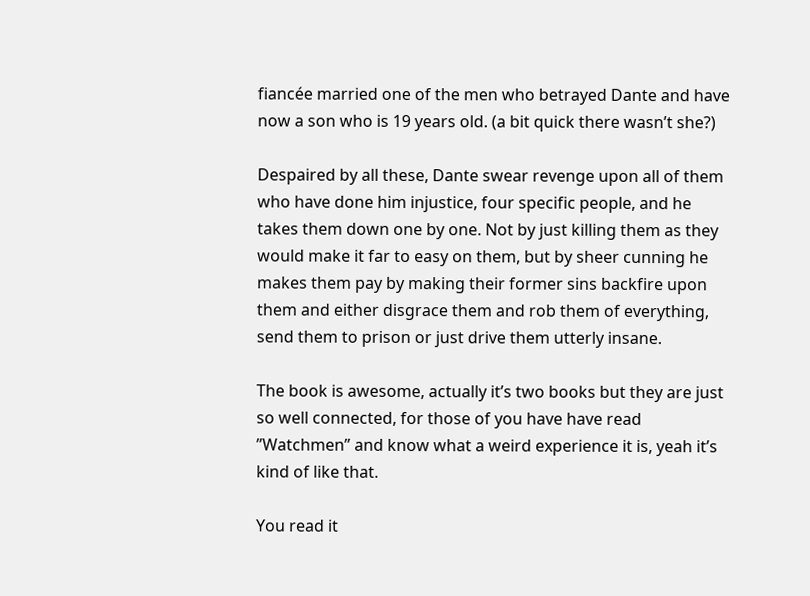fiancée married one of the men who betrayed Dante and have now a son who is 19 years old. (a bit quick there wasn’t she?)

Despaired by all these, Dante swear revenge upon all of them who have done him injustice, four specific people, and he takes them down one by one. Not by just killing them as they would make it far to easy on them, but by sheer cunning he makes them pay by making their former sins backfire upon them and either disgrace them and rob them of everything, send them to prison or just drive them utterly insane.

The book is awesome, actually it’s two books but they are just so well connected, for those of you have have read ”Watchmen” and know what a weird experience it is, yeah it’s kind of like that.

You read it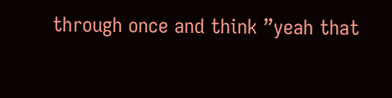through once and think ”yeah that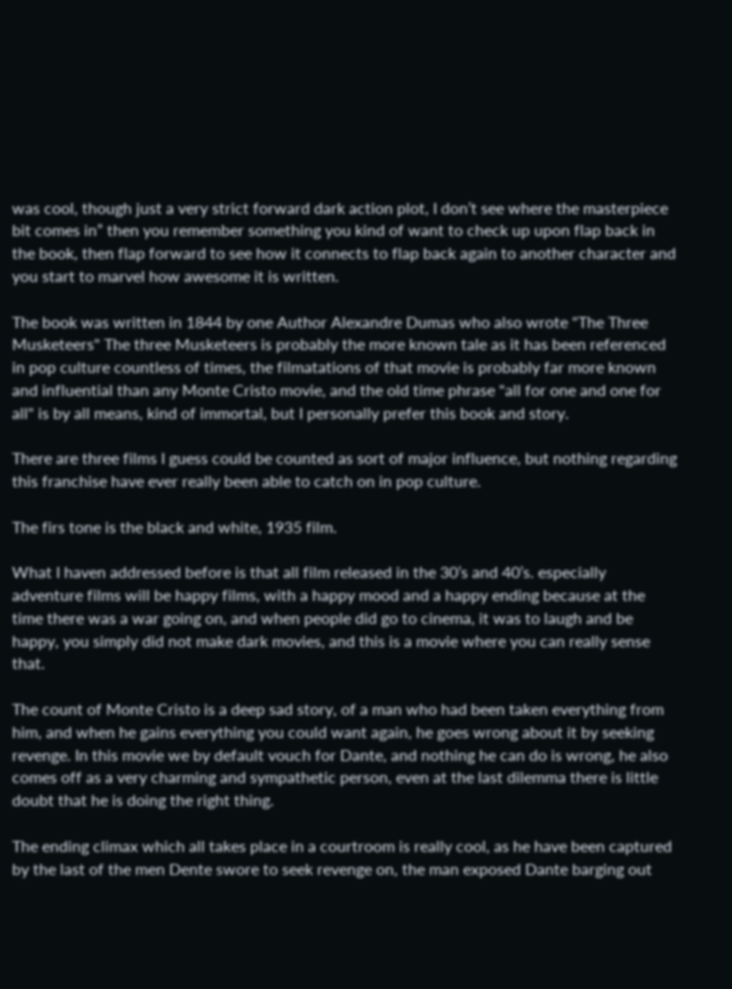was cool, though just a very strict forward dark action plot, I don’t see where the masterpiece bit comes in” then you remember something you kind of want to check up upon flap back in the book, then flap forward to see how it connects to flap back again to another character and you start to marvel how awesome it is written.

The book was written in 1844 by one Author Alexandre Dumas who also wrote "The Three Musketeers" The three Musketeers is probably the more known tale as it has been referenced in pop culture countless of times, the filmatations of that movie is probably far more known and influential than any Monte Cristo movie, and the old time phrase "all for one and one for all" is by all means, kind of immortal, but I personally prefer this book and story.

There are three films I guess could be counted as sort of major influence, but nothing regarding this franchise have ever really been able to catch on in pop culture.

The firs tone is the black and white, 1935 film.

What I haven addressed before is that all film released in the 30’s and 40’s. especially adventure films will be happy films, with a happy mood and a happy ending because at the time there was a war going on, and when people did go to cinema, it was to laugh and be happy, you simply did not make dark movies, and this is a movie where you can really sense that.

The count of Monte Cristo is a deep sad story, of a man who had been taken everything from him, and when he gains everything you could want again, he goes wrong about it by seeking revenge. In this movie we by default vouch for Dante, and nothing he can do is wrong, he also comes off as a very charming and sympathetic person, even at the last dilemma there is little doubt that he is doing the right thing.

The ending climax which all takes place in a courtroom is really cool, as he have been captured by the last of the men Dente swore to seek revenge on, the man exposed Dante barging out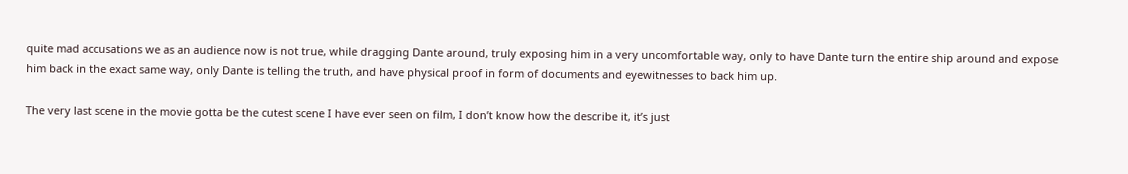quite mad accusations we as an audience now is not true, while dragging Dante around, truly exposing him in a very uncomfortable way, only to have Dante turn the entire ship around and expose him back in the exact same way, only Dante is telling the truth, and have physical proof in form of documents and eyewitnesses to back him up.

The very last scene in the movie gotta be the cutest scene I have ever seen on film, I don’t know how the describe it, it’s just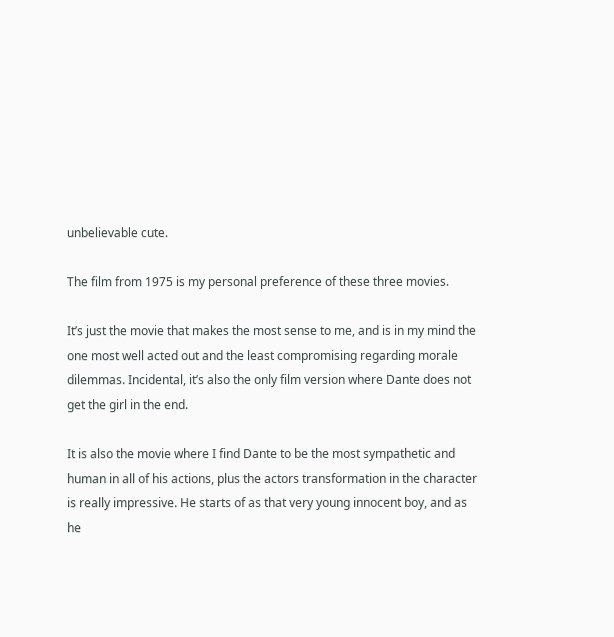unbelievable cute.

The film from 1975 is my personal preference of these three movies.

It’s just the movie that makes the most sense to me, and is in my mind the one most well acted out and the least compromising regarding morale dilemmas. Incidental, it’s also the only film version where Dante does not get the girl in the end.

It is also the movie where I find Dante to be the most sympathetic and human in all of his actions, plus the actors transformation in the character is really impressive. He starts of as that very young innocent boy, and as he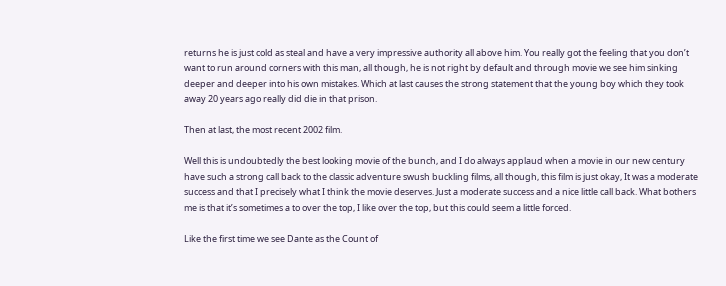returns he is just cold as steal and have a very impressive authority all above him. You really got the feeling that you don’t want to run around corners with this man, all though, he is not right by default and through movie we see him sinking deeper and deeper into his own mistakes. Which at last causes the strong statement that the young boy which they took away 20 years ago really did die in that prison.

Then at last, the most recent 2002 film.

Well this is undoubtedly the best looking movie of the bunch, and I do always applaud when a movie in our new century have such a strong call back to the classic adventure swush buckling films, all though, this film is just okay, It was a moderate success and that I precisely what I think the movie deserves. Just a moderate success and a nice little call back. What bothers me is that it’s sometimes a to over the top, I like over the top, but this could seem a little forced.

Like the first time we see Dante as the Count of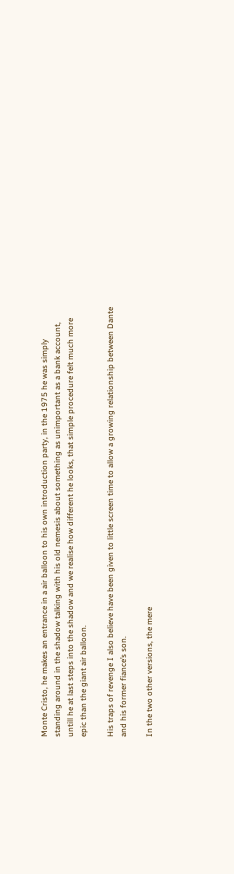Monte Cristo, he makes an entrance in a air balloon to his own introduction party, in the 1975 he was simply standing around in the shadow talking with his old nemesis about something as unimportant as a bank account, untill he at last steps into the shadow and we realise how different he looks, that simple procedure felt much more epic than the giant air balloon.

His traps of revenge I also believe have been given to little screen time to allow a growing relationship between Dante and his former fiance’s son.

In the two other versions, the mere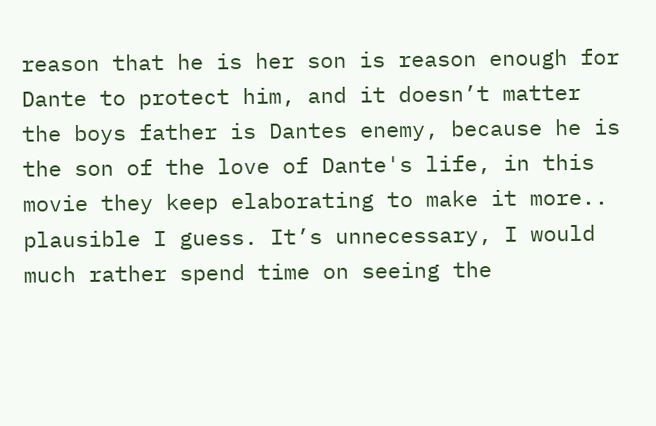reason that he is her son is reason enough for Dante to protect him, and it doesn’t matter the boys father is Dantes enemy, because he is the son of the love of Dante's life, in this movie they keep elaborating to make it more.. plausible I guess. It’s unnecessary, I would much rather spend time on seeing the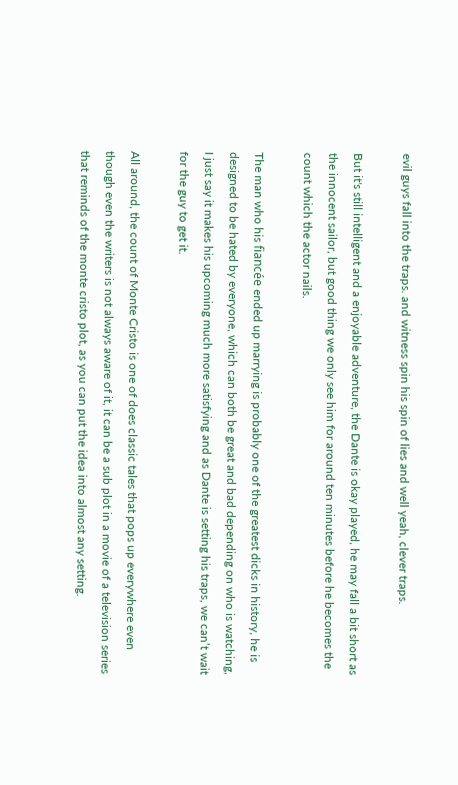evil guys fall into the traps. and witness spin his spin of lies and well yeah, clever traps.

But it's still intelligent and a enjoyable adventure, the Dante is okay played, he may fall a bit short as the innocent sailor, but good thing we only see him for around ten minutes before he becomes the count which the actor nails.

The man who his fiancée ended up marrying is probably one of the greatest dicks in history, he is designed to be hated by everyone, which can both be great and bad depending on who is watching, I just say it makes his upcoming much more satisfying and as Dante is setting his traps, we can’t wait for the guy to get it.

All around, the count of Monte Cristo is one of does classic tales that pops up everywhere even though even the writers is not always aware of it, it can be a sub plot in a movie of a television series that reminds of the monte cristo plot, as you can put the idea into almost any setting.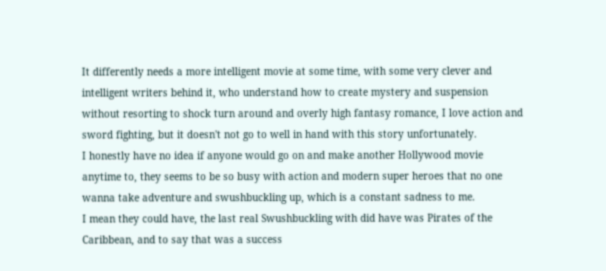It differently needs a more intelligent movie at some time, with some very clever and intelligent writers behind it, who understand how to create mystery and suspension without resorting to shock turn around and overly high fantasy romance, I love action and sword fighting, but it doesn't not go to well in hand with this story unfortunately.
I honestly have no idea if anyone would go on and make another Hollywood movie anytime to, they seems to be so busy with action and modern super heroes that no one wanna take adventure and swushbuckling up, which is a constant sadness to me.
I mean they could have, the last real Swushbuckling with did have was Pirates of the Caribbean, and to say that was a success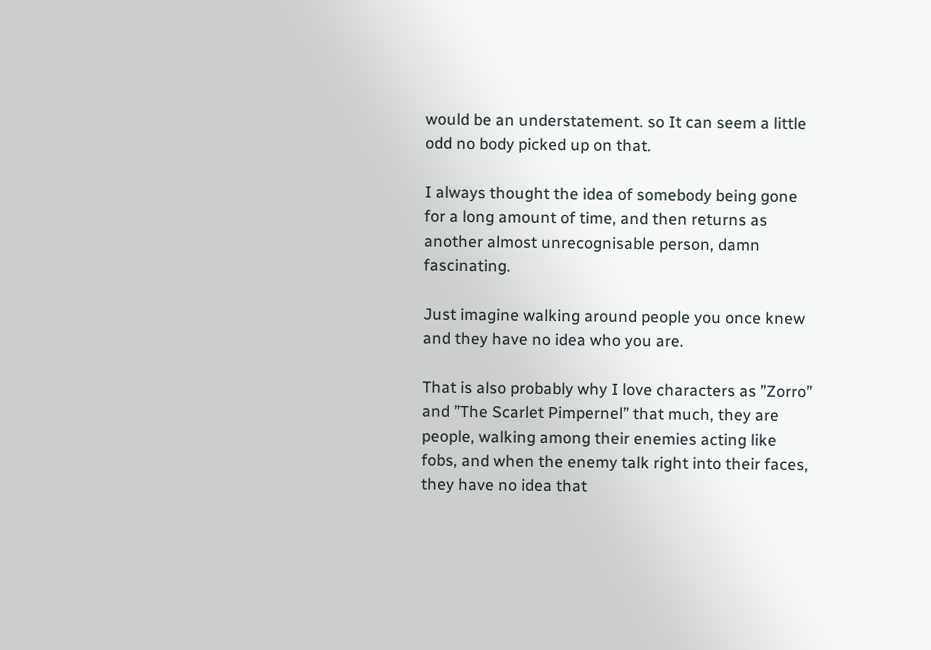would be an understatement. so It can seem a little odd no body picked up on that.

I always thought the idea of somebody being gone for a long amount of time, and then returns as another almost unrecognisable person, damn fascinating.

Just imagine walking around people you once knew and they have no idea who you are.

That is also probably why I love characters as ”Zorro” and ”The Scarlet Pimpernel” that much, they are people, walking among their enemies acting like fobs, and when the enemy talk right into their faces, they have no idea that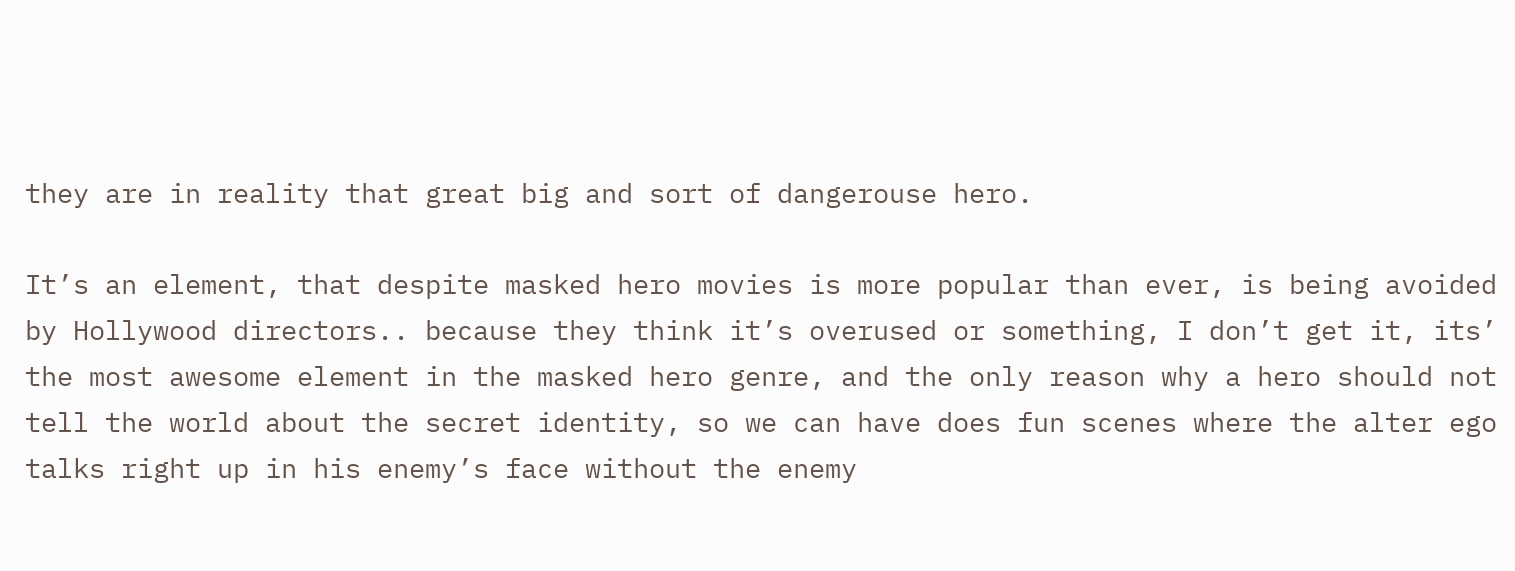they are in reality that great big and sort of dangerouse hero.

It’s an element, that despite masked hero movies is more popular than ever, is being avoided by Hollywood directors.. because they think it’s overused or something, I don’t get it, its’ the most awesome element in the masked hero genre, and the only reason why a hero should not tell the world about the secret identity, so we can have does fun scenes where the alter ego talks right up in his enemy’s face without the enemy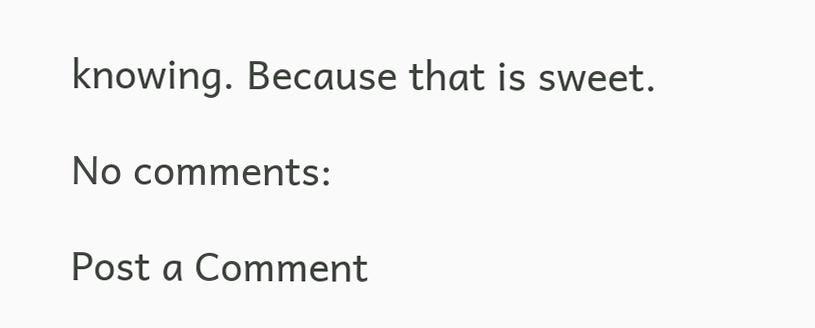knowing. Because that is sweet.

No comments:

Post a Comment